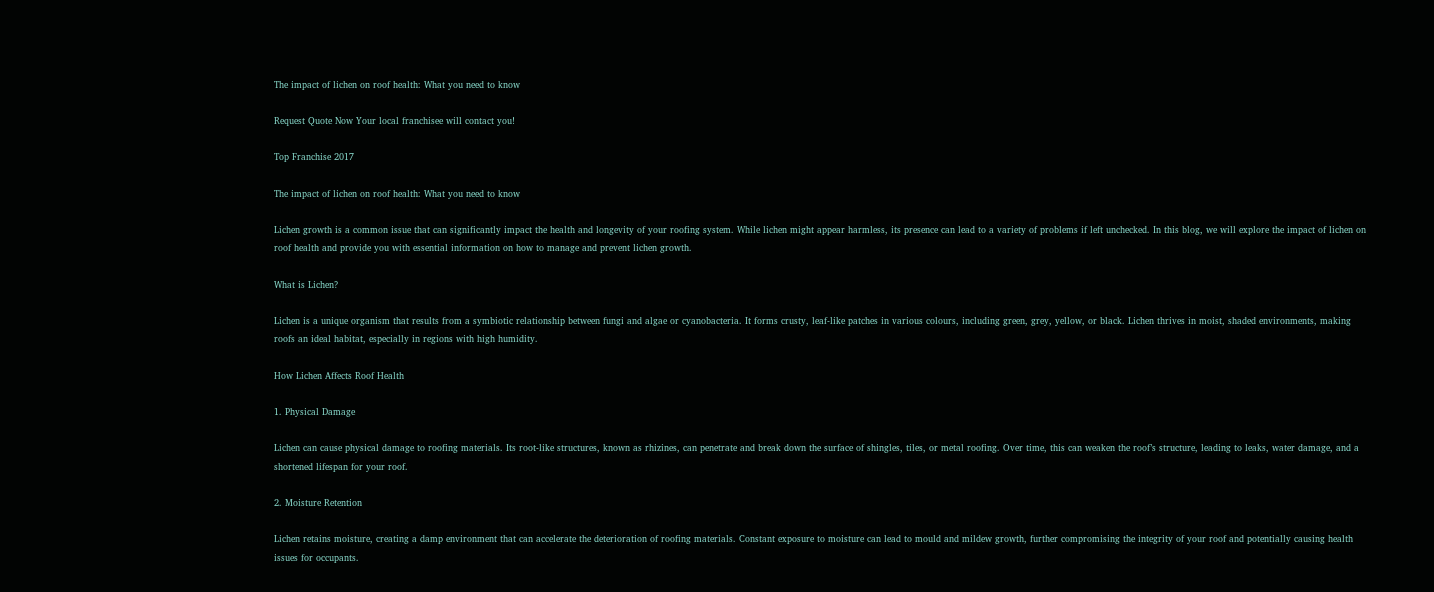The impact of lichen on roof health: What you need to know

Request Quote Now Your local franchisee will contact you!

Top Franchise 2017

The impact of lichen on roof health: What you need to know

Lichen growth is a common issue that can significantly impact the health and longevity of your roofing system. While lichen might appear harmless, its presence can lead to a variety of problems if left unchecked. In this blog, we will explore the impact of lichen on roof health and provide you with essential information on how to manage and prevent lichen growth.

What is Lichen?

Lichen is a unique organism that results from a symbiotic relationship between fungi and algae or cyanobacteria. It forms crusty, leaf-like patches in various colours, including green, grey, yellow, or black. Lichen thrives in moist, shaded environments, making roofs an ideal habitat, especially in regions with high humidity.

How Lichen Affects Roof Health

1. Physical Damage

Lichen can cause physical damage to roofing materials. Its root-like structures, known as rhizines, can penetrate and break down the surface of shingles, tiles, or metal roofing. Over time, this can weaken the roof’s structure, leading to leaks, water damage, and a shortened lifespan for your roof.

2. Moisture Retention

Lichen retains moisture, creating a damp environment that can accelerate the deterioration of roofing materials. Constant exposure to moisture can lead to mould and mildew growth, further compromising the integrity of your roof and potentially causing health issues for occupants.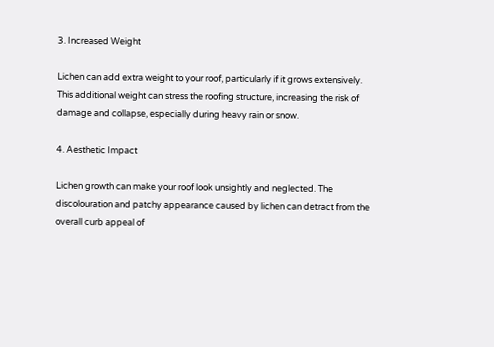3. Increased Weight

Lichen can add extra weight to your roof, particularly if it grows extensively. This additional weight can stress the roofing structure, increasing the risk of damage and collapse, especially during heavy rain or snow.

4. Aesthetic Impact

Lichen growth can make your roof look unsightly and neglected. The discolouration and patchy appearance caused by lichen can detract from the overall curb appeal of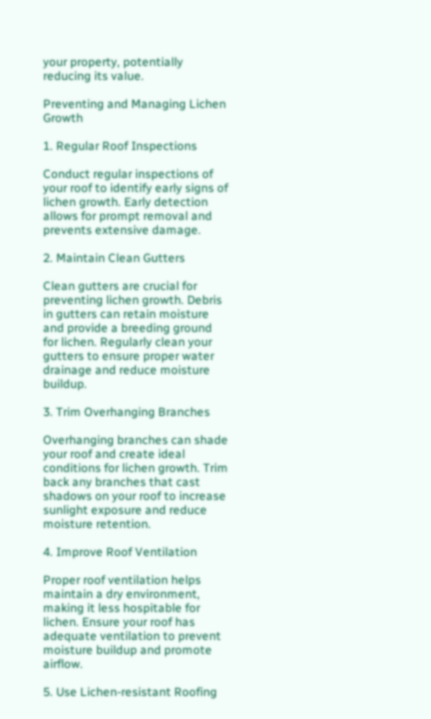your property, potentially reducing its value.

Preventing and Managing Lichen Growth

1. Regular Roof Inspections

Conduct regular inspections of your roof to identify early signs of lichen growth. Early detection allows for prompt removal and prevents extensive damage.

2. Maintain Clean Gutters

Clean gutters are crucial for preventing lichen growth. Debris in gutters can retain moisture and provide a breeding ground for lichen. Regularly clean your gutters to ensure proper water drainage and reduce moisture buildup.

3. Trim Overhanging Branches

Overhanging branches can shade your roof and create ideal conditions for lichen growth. Trim back any branches that cast shadows on your roof to increase sunlight exposure and reduce moisture retention.

4. Improve Roof Ventilation

Proper roof ventilation helps maintain a dry environment, making it less hospitable for lichen. Ensure your roof has adequate ventilation to prevent moisture buildup and promote airflow.

5. Use Lichen-resistant Roofing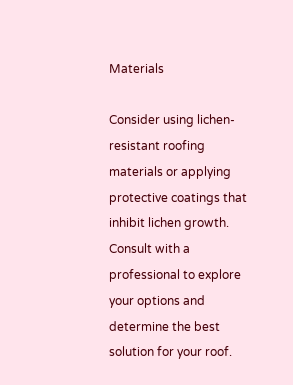Materials

Consider using lichen-resistant roofing materials or applying protective coatings that inhibit lichen growth. Consult with a professional to explore your options and determine the best solution for your roof.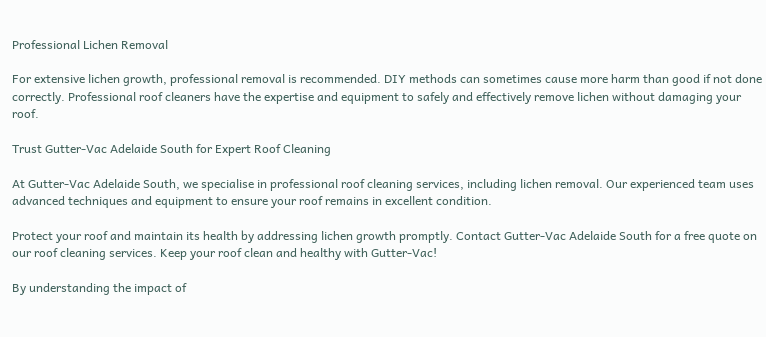Professional Lichen Removal

For extensive lichen growth, professional removal is recommended. DIY methods can sometimes cause more harm than good if not done correctly. Professional roof cleaners have the expertise and equipment to safely and effectively remove lichen without damaging your roof.

Trust Gutter-Vac Adelaide South for Expert Roof Cleaning

At Gutter-Vac Adelaide South, we specialise in professional roof cleaning services, including lichen removal. Our experienced team uses advanced techniques and equipment to ensure your roof remains in excellent condition.

Protect your roof and maintain its health by addressing lichen growth promptly. Contact Gutter-Vac Adelaide South for a free quote on our roof cleaning services. Keep your roof clean and healthy with Gutter-Vac!

By understanding the impact of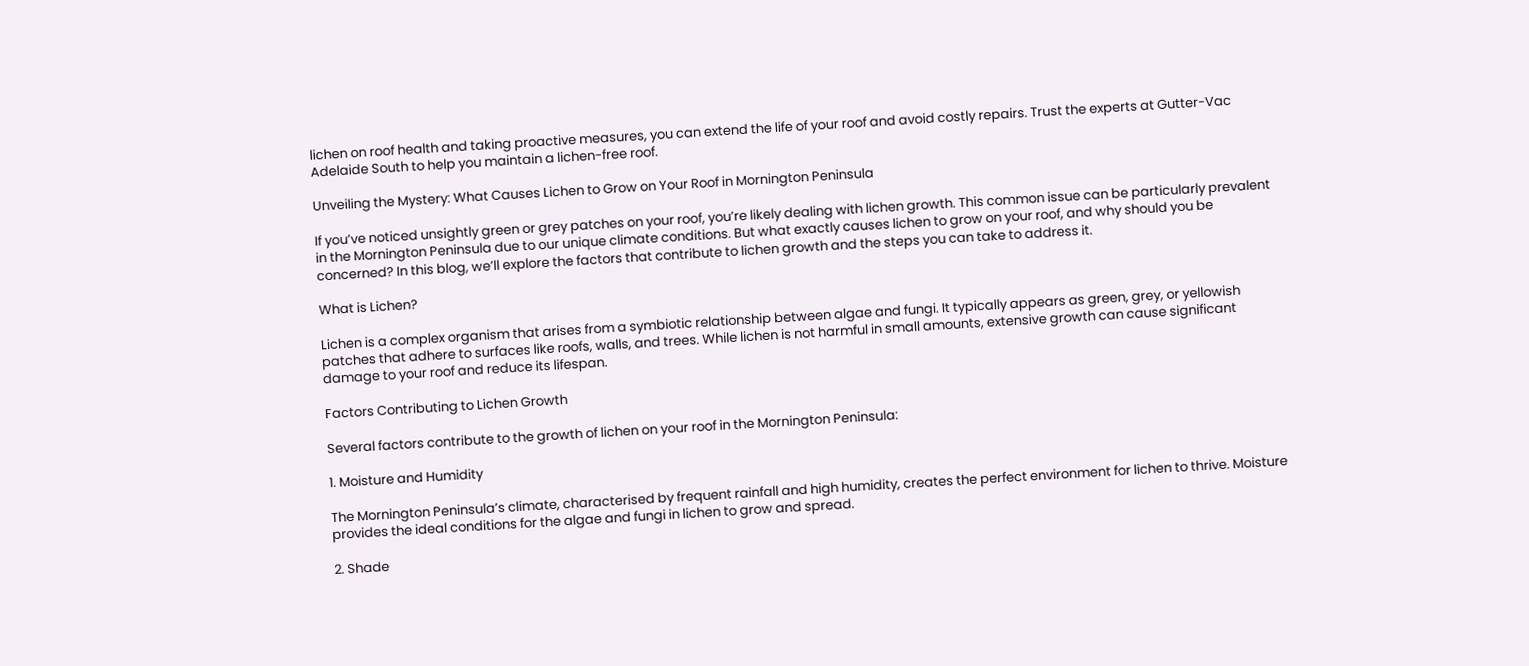lichen on roof health and taking proactive measures, you can extend the life of your roof and avoid costly repairs. Trust the experts at Gutter-Vac Adelaide South to help you maintain a lichen-free roof.

Unveiling the Mystery: What Causes Lichen to Grow on Your Roof in Mornington Peninsula

If you’ve noticed unsightly green or grey patches on your roof, you’re likely dealing with lichen growth. This common issue can be particularly prevalent in the Mornington Peninsula due to our unique climate conditions. But what exactly causes lichen to grow on your roof, and why should you be concerned? In this blog, we’ll explore the factors that contribute to lichen growth and the steps you can take to address it.

What is Lichen?

Lichen is a complex organism that arises from a symbiotic relationship between algae and fungi. It typically appears as green, grey, or yellowish patches that adhere to surfaces like roofs, walls, and trees. While lichen is not harmful in small amounts, extensive growth can cause significant damage to your roof and reduce its lifespan.

Factors Contributing to Lichen Growth

Several factors contribute to the growth of lichen on your roof in the Mornington Peninsula:

1. Moisture and Humidity

The Mornington Peninsula’s climate, characterised by frequent rainfall and high humidity, creates the perfect environment for lichen to thrive. Moisture provides the ideal conditions for the algae and fungi in lichen to grow and spread.

2. Shade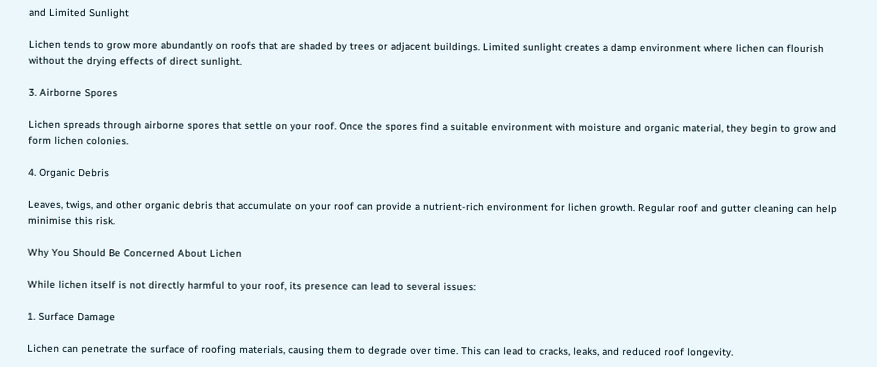and Limited Sunlight

Lichen tends to grow more abundantly on roofs that are shaded by trees or adjacent buildings. Limited sunlight creates a damp environment where lichen can flourish without the drying effects of direct sunlight.

3. Airborne Spores

Lichen spreads through airborne spores that settle on your roof. Once the spores find a suitable environment with moisture and organic material, they begin to grow and form lichen colonies.

4. Organic Debris

Leaves, twigs, and other organic debris that accumulate on your roof can provide a nutrient-rich environment for lichen growth. Regular roof and gutter cleaning can help minimise this risk.

Why You Should Be Concerned About Lichen

While lichen itself is not directly harmful to your roof, its presence can lead to several issues:

1. Surface Damage

Lichen can penetrate the surface of roofing materials, causing them to degrade over time. This can lead to cracks, leaks, and reduced roof longevity.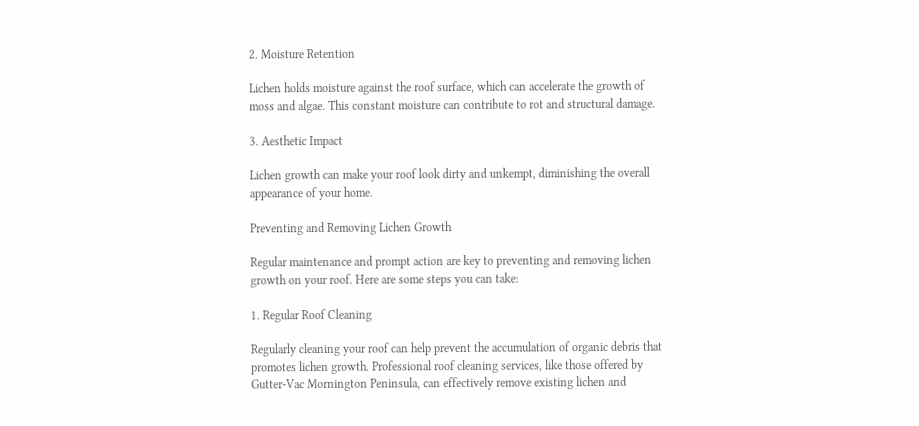2. Moisture Retention

Lichen holds moisture against the roof surface, which can accelerate the growth of moss and algae. This constant moisture can contribute to rot and structural damage.

3. Aesthetic Impact

Lichen growth can make your roof look dirty and unkempt, diminishing the overall appearance of your home.

Preventing and Removing Lichen Growth

Regular maintenance and prompt action are key to preventing and removing lichen growth on your roof. Here are some steps you can take:

1. Regular Roof Cleaning

Regularly cleaning your roof can help prevent the accumulation of organic debris that promotes lichen growth. Professional roof cleaning services, like those offered by Gutter-Vac Mornington Peninsula, can effectively remove existing lichen and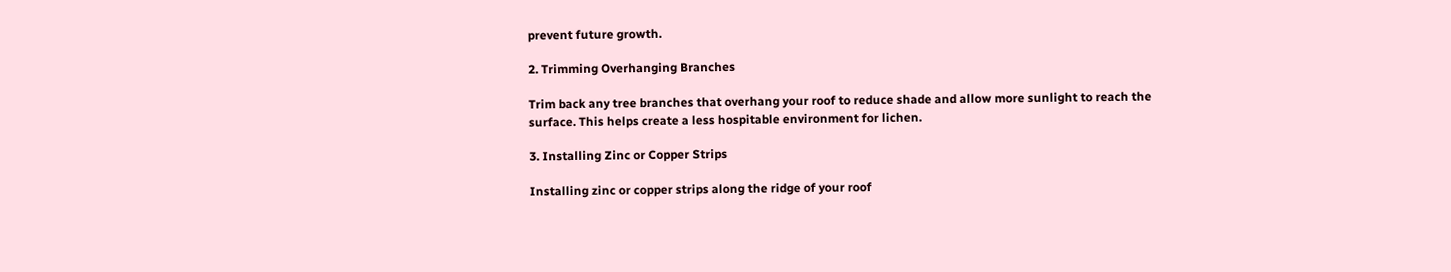prevent future growth.

2. Trimming Overhanging Branches

Trim back any tree branches that overhang your roof to reduce shade and allow more sunlight to reach the surface. This helps create a less hospitable environment for lichen.

3. Installing Zinc or Copper Strips

Installing zinc or copper strips along the ridge of your roof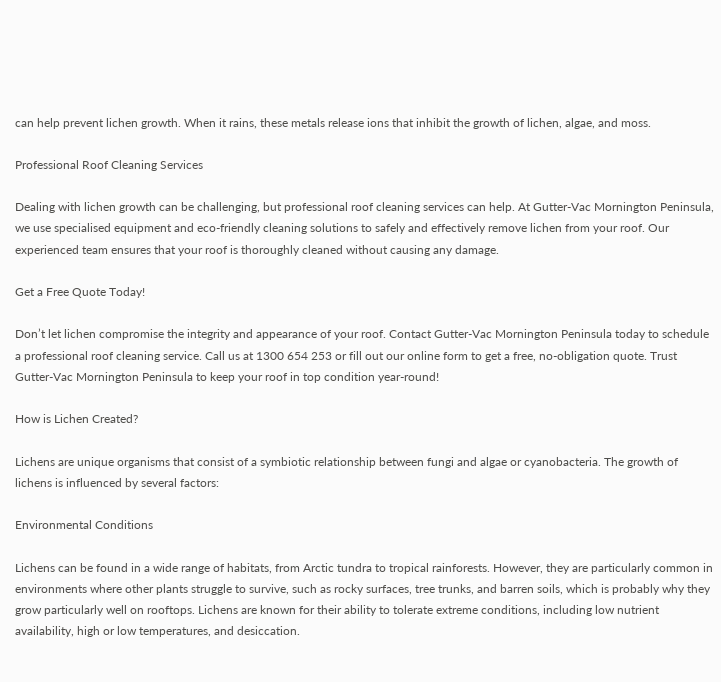can help prevent lichen growth. When it rains, these metals release ions that inhibit the growth of lichen, algae, and moss.

Professional Roof Cleaning Services

Dealing with lichen growth can be challenging, but professional roof cleaning services can help. At Gutter-Vac Mornington Peninsula, we use specialised equipment and eco-friendly cleaning solutions to safely and effectively remove lichen from your roof. Our experienced team ensures that your roof is thoroughly cleaned without causing any damage.

Get a Free Quote Today!

Don’t let lichen compromise the integrity and appearance of your roof. Contact Gutter-Vac Mornington Peninsula today to schedule a professional roof cleaning service. Call us at 1300 654 253 or fill out our online form to get a free, no-obligation quote. Trust Gutter-Vac Mornington Peninsula to keep your roof in top condition year-round!

How is Lichen Created?

Lichens are unique organisms that consist of a symbiotic relationship between fungi and algae or cyanobacteria. The growth of lichens is influenced by several factors:

Environmental Conditions

Lichens can be found in a wide range of habitats, from Arctic tundra to tropical rainforests. However, they are particularly common in environments where other plants struggle to survive, such as rocky surfaces, tree trunks, and barren soils, which is probably why they grow particularly well on rooftops. Lichens are known for their ability to tolerate extreme conditions, including low nutrient availability, high or low temperatures, and desiccation.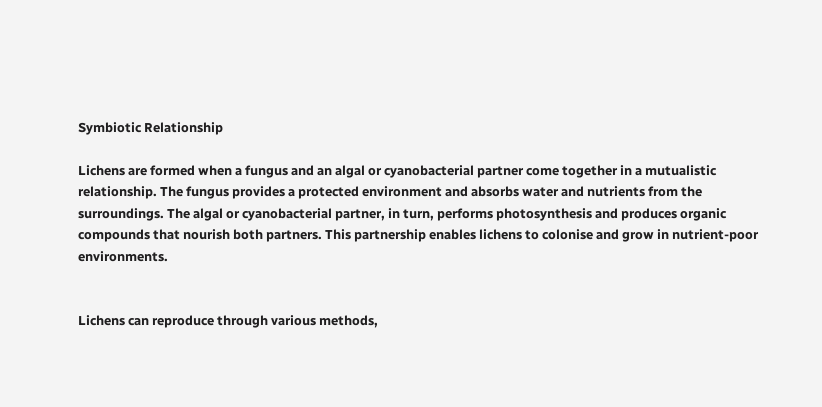Symbiotic Relationship

Lichens are formed when a fungus and an algal or cyanobacterial partner come together in a mutualistic relationship. The fungus provides a protected environment and absorbs water and nutrients from the surroundings. The algal or cyanobacterial partner, in turn, performs photosynthesis and produces organic compounds that nourish both partners. This partnership enables lichens to colonise and grow in nutrient-poor environments.


Lichens can reproduce through various methods,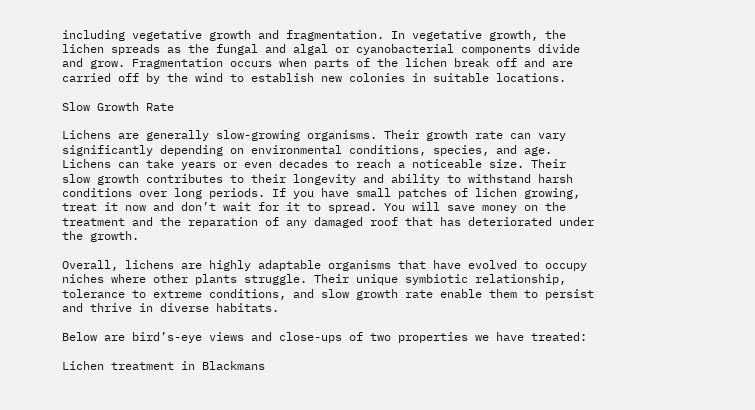including vegetative growth and fragmentation. In vegetative growth, the lichen spreads as the fungal and algal or cyanobacterial components divide and grow. Fragmentation occurs when parts of the lichen break off and are carried off by the wind to establish new colonies in suitable locations.

Slow Growth Rate

Lichens are generally slow-growing organisms. Their growth rate can vary significantly depending on environmental conditions, species, and age. Lichens can take years or even decades to reach a noticeable size. Their slow growth contributes to their longevity and ability to withstand harsh conditions over long periods. If you have small patches of lichen growing, treat it now and don’t wait for it to spread. You will save money on the treatment and the reparation of any damaged roof that has deteriorated under the growth.

Overall, lichens are highly adaptable organisms that have evolved to occupy niches where other plants struggle. Their unique symbiotic relationship, tolerance to extreme conditions, and slow growth rate enable them to persist and thrive in diverse habitats.

Below are bird’s-eye views and close-ups of two properties we have treated:

Lichen treatment in Blackmans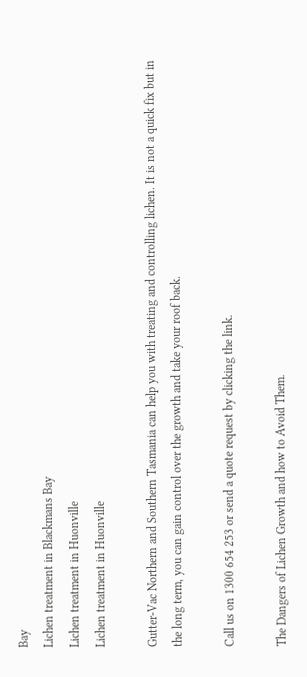Bay
Lichen treatment in Blackmans Bay
Lichen treatment in Huonville
Lichen treatment in Huonville

Gutter-Vac Northern and Southern Tasmania can help you with treating and controlling lichen. It is not a quick fix but in the long term, you can gain control over the growth and take your roof back.

Call us on 1300 654 253 or send a quote request by clicking the link.

The Dangers of Lichen Growth and how to Avoid Them.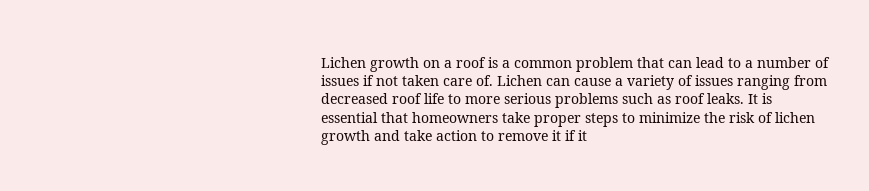Lichen growth on a roof is a common problem that can lead to a number of issues if not taken care of. Lichen can cause a variety of issues ranging from decreased roof life to more serious problems such as roof leaks. It is essential that homeowners take proper steps to minimize the risk of lichen growth and take action to remove it if it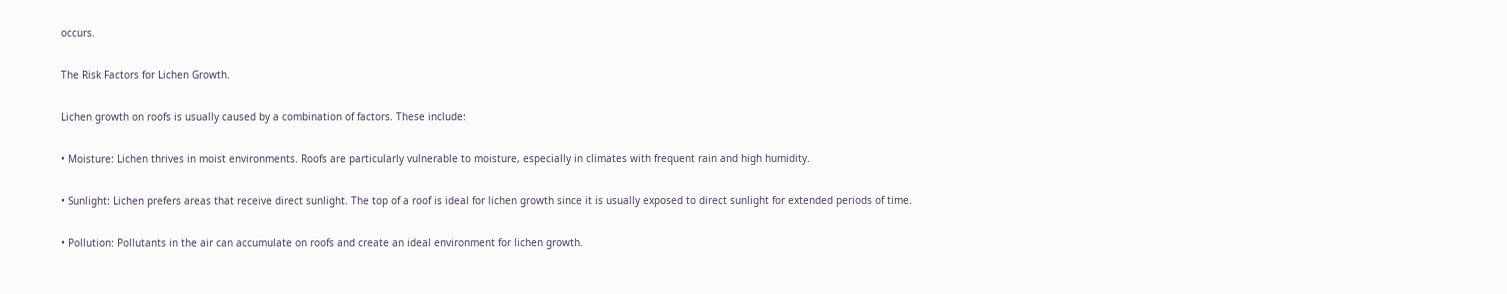occurs.

The Risk Factors for Lichen Growth.

Lichen growth on roofs is usually caused by a combination of factors. These include:

• Moisture: Lichen thrives in moist environments. Roofs are particularly vulnerable to moisture, especially in climates with frequent rain and high humidity.

• Sunlight: Lichen prefers areas that receive direct sunlight. The top of a roof is ideal for lichen growth since it is usually exposed to direct sunlight for extended periods of time.

• Pollution: Pollutants in the air can accumulate on roofs and create an ideal environment for lichen growth.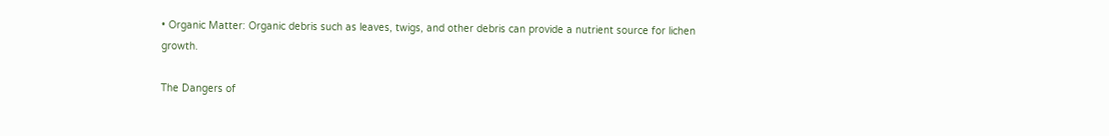• Organic Matter: Organic debris such as leaves, twigs, and other debris can provide a nutrient source for lichen growth.

The Dangers of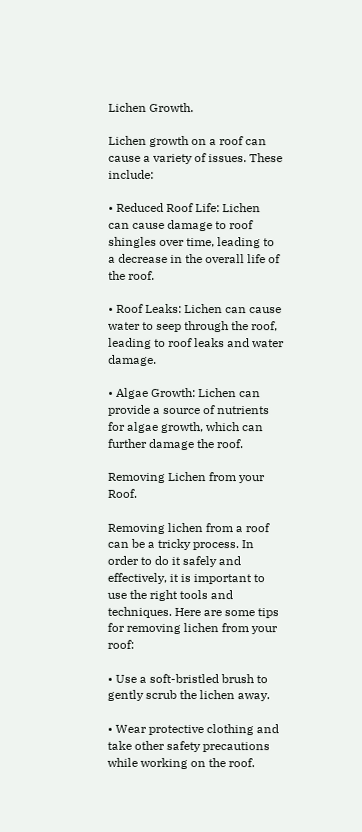Lichen Growth.

Lichen growth on a roof can cause a variety of issues. These include:

• Reduced Roof Life: Lichen can cause damage to roof shingles over time, leading to a decrease in the overall life of the roof.

• Roof Leaks: Lichen can cause water to seep through the roof, leading to roof leaks and water damage.

• Algae Growth: Lichen can provide a source of nutrients for algae growth, which can further damage the roof.

Removing Lichen from your Roof.

Removing lichen from a roof can be a tricky process. In order to do it safely and effectively, it is important to use the right tools and techniques. Here are some tips for removing lichen from your roof:

• Use a soft-bristled brush to gently scrub the lichen away.

• Wear protective clothing and take other safety precautions while working on the roof.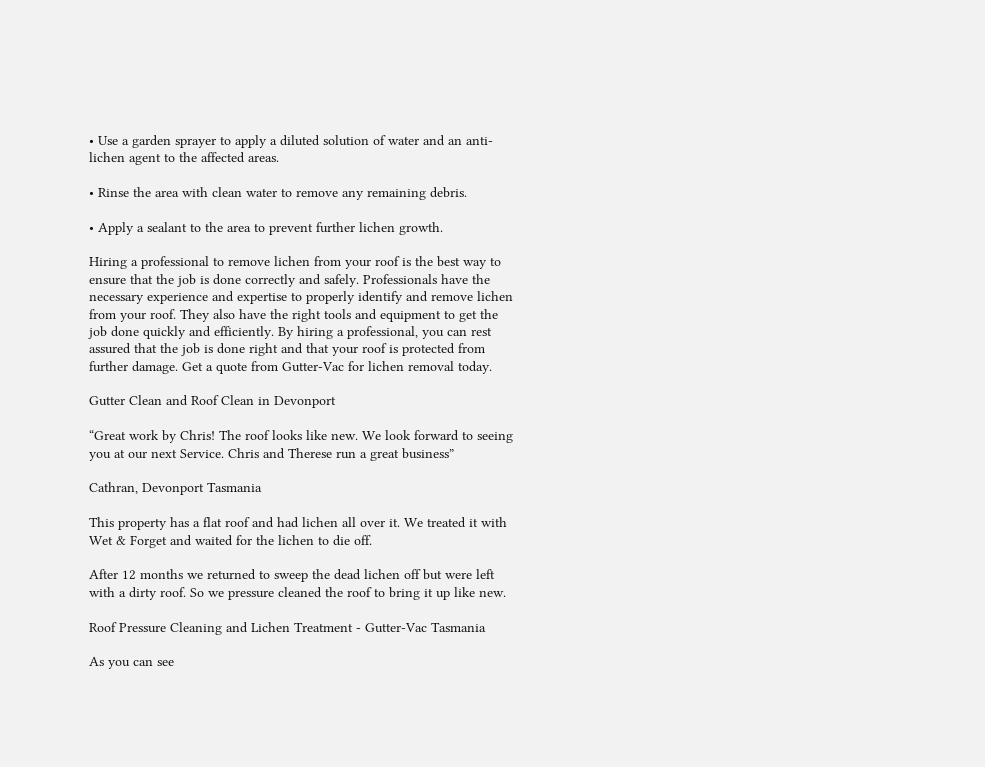• Use a garden sprayer to apply a diluted solution of water and an anti-lichen agent to the affected areas.

• Rinse the area with clean water to remove any remaining debris.

• Apply a sealant to the area to prevent further lichen growth.

Hiring a professional to remove lichen from your roof is the best way to ensure that the job is done correctly and safely. Professionals have the necessary experience and expertise to properly identify and remove lichen from your roof. They also have the right tools and equipment to get the job done quickly and efficiently. By hiring a professional, you can rest assured that the job is done right and that your roof is protected from further damage. Get a quote from Gutter-Vac for lichen removal today.

Gutter Clean and Roof Clean in Devonport

“Great work by Chris! The roof looks like new. We look forward to seeing you at our next Service. Chris and Therese run a great business”

Cathran, Devonport Tasmania

This property has a flat roof and had lichen all over it. We treated it with Wet & Forget and waited for the lichen to die off.

After 12 months we returned to sweep the dead lichen off but were left with a dirty roof. So we pressure cleaned the roof to bring it up like new.

Roof Pressure Cleaning and Lichen Treatment - Gutter-Vac Tasmania

As you can see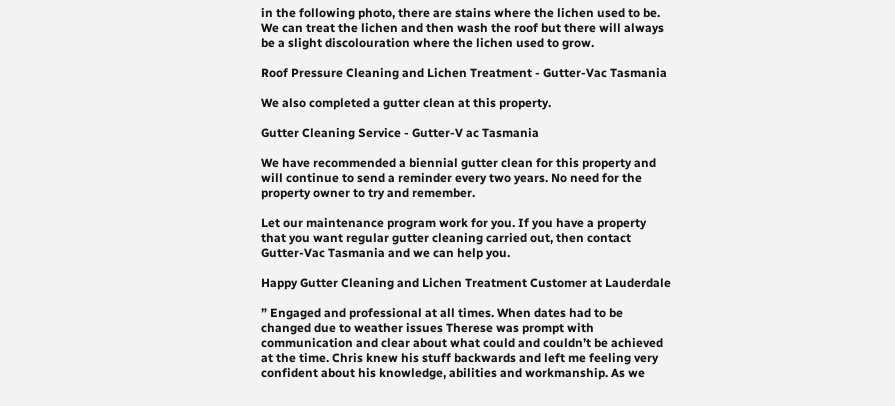in the following photo, there are stains where the lichen used to be. We can treat the lichen and then wash the roof but there will always be a slight discolouration where the lichen used to grow.

Roof Pressure Cleaning and Lichen Treatment - Gutter-Vac Tasmania

We also completed a gutter clean at this property.

Gutter Cleaning Service - Gutter-V ac Tasmania

We have recommended a biennial gutter clean for this property and will continue to send a reminder every two years. No need for the property owner to try and remember.

Let our maintenance program work for you. If you have a property that you want regular gutter cleaning carried out, then contact Gutter-Vac Tasmania and we can help you.

Happy Gutter Cleaning and Lichen Treatment Customer at Lauderdale

” Engaged and professional at all times. When dates had to be changed due to weather issues Therese was prompt with communication and clear about what could and couldn’t be achieved at the time. Chris knew his stuff backwards and left me feeling very confident about his knowledge, abilities and workmanship. As we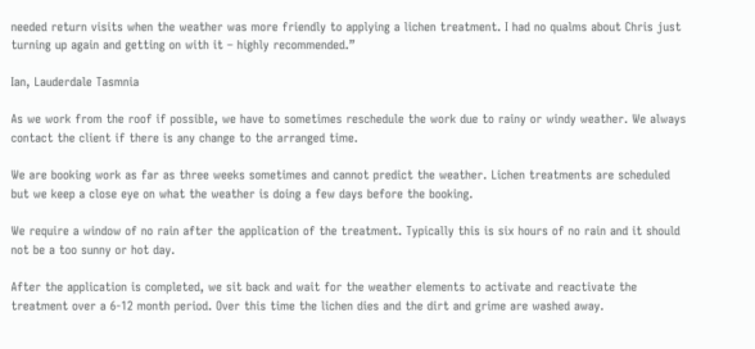needed return visits when the weather was more friendly to applying a lichen treatment. I had no qualms about Chris just turning up again and getting on with it – highly recommended.”

Ian, Lauderdale Tasmnia

As we work from the roof if possible, we have to sometimes reschedule the work due to rainy or windy weather. We always contact the client if there is any change to the arranged time.

We are booking work as far as three weeks sometimes and cannot predict the weather. Lichen treatments are scheduled but we keep a close eye on what the weather is doing a few days before the booking.

We require a window of no rain after the application of the treatment. Typically this is six hours of no rain and it should not be a too sunny or hot day.

After the application is completed, we sit back and wait for the weather elements to activate and reactivate the treatment over a 6-12 month period. Over this time the lichen dies and the dirt and grime are washed away.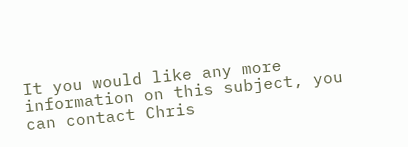It you would like any more information on this subject, you can contact Chris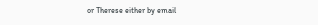or Therese either by email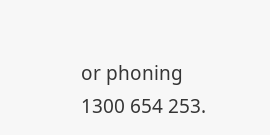or phoning 1300 654 253.